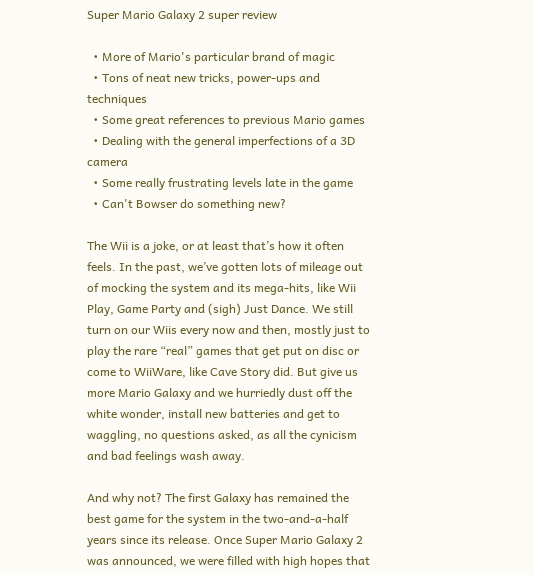Super Mario Galaxy 2 super review

  • More of Mario's particular brand of magic
  • Tons of neat new tricks, power-ups and techniques
  • Some great references to previous Mario games
  • Dealing with the general imperfections of a 3D camera
  • Some really frustrating levels late in the game
  • Can't Bowser do something new?

The Wii is a joke, or at least that’s how it often feels. In the past, we’ve gotten lots of mileage out of mocking the system and its mega-hits, like Wii Play, Game Party and (sigh) Just Dance. We still turn on our Wiis every now and then, mostly just to play the rare “real” games that get put on disc or come to WiiWare, like Cave Story did. But give us more Mario Galaxy and we hurriedly dust off the white wonder, install new batteries and get to waggling, no questions asked, as all the cynicism and bad feelings wash away.

And why not? The first Galaxy has remained the best game for the system in the two-and-a-half years since its release. Once Super Mario Galaxy 2 was announced, we were filled with high hopes that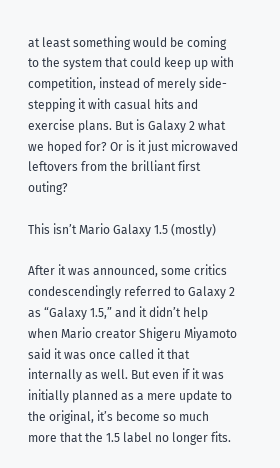at least something would be coming to the system that could keep up with competition, instead of merely side-stepping it with casual hits and exercise plans. But is Galaxy 2 what we hoped for? Or is it just microwaved leftovers from the brilliant first outing?

This isn’t Mario Galaxy 1.5 (mostly)

After it was announced, some critics condescendingly referred to Galaxy 2 as “Galaxy 1.5,” and it didn’t help when Mario creator Shigeru Miyamoto said it was once called it that internally as well. But even if it was initially planned as a mere update to the original, it’s become so much more that the 1.5 label no longer fits.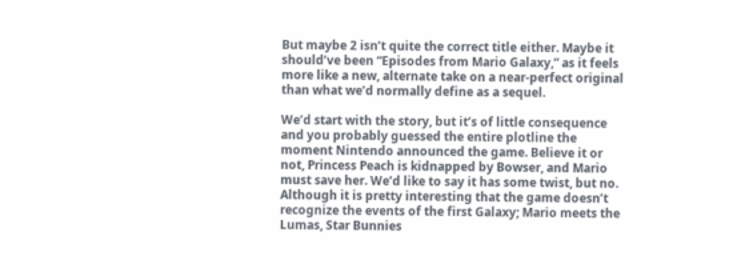But maybe 2 isn’t quite the correct title either. Maybe it should’ve been “Episodes from Mario Galaxy,” as it feels more like a new, alternate take on a near-perfect original than what we’d normally define as a sequel.

We’d start with the story, but it’s of little consequence and you probably guessed the entire plotline the moment Nintendo announced the game. Believe it or not, Princess Peach is kidnapped by Bowser, and Mario must save her. We’d like to say it has some twist, but no. Although it is pretty interesting that the game doesn’t recognize the events of the first Galaxy; Mario meets the Lumas, Star Bunnies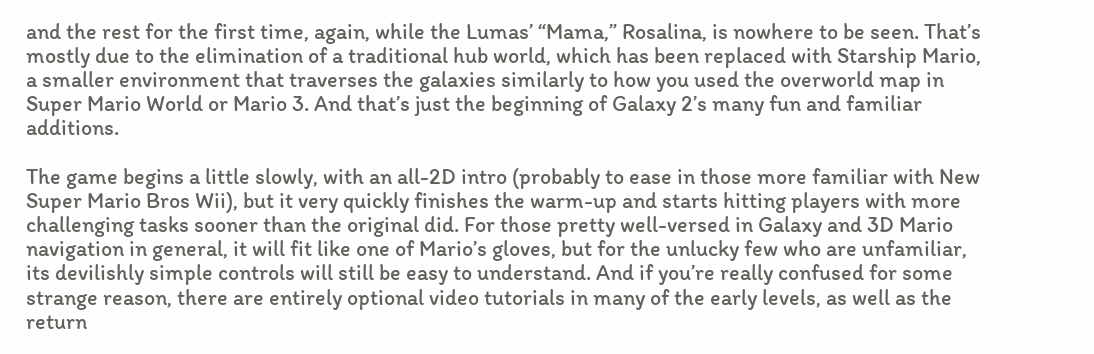and the rest for the first time, again, while the Lumas’ “Mama,” Rosalina, is nowhere to be seen. That’s mostly due to the elimination of a traditional hub world, which has been replaced with Starship Mario, a smaller environment that traverses the galaxies similarly to how you used the overworld map in Super Mario World or Mario 3. And that’s just the beginning of Galaxy 2’s many fun and familiar additions.

The game begins a little slowly, with an all-2D intro (probably to ease in those more familiar with New Super Mario Bros Wii), but it very quickly finishes the warm-up and starts hitting players with more challenging tasks sooner than the original did. For those pretty well-versed in Galaxy and 3D Mario navigation in general, it will fit like one of Mario’s gloves, but for the unlucky few who are unfamiliar, its devilishly simple controls will still be easy to understand. And if you’re really confused for some strange reason, there are entirely optional video tutorials in many of the early levels, as well as the return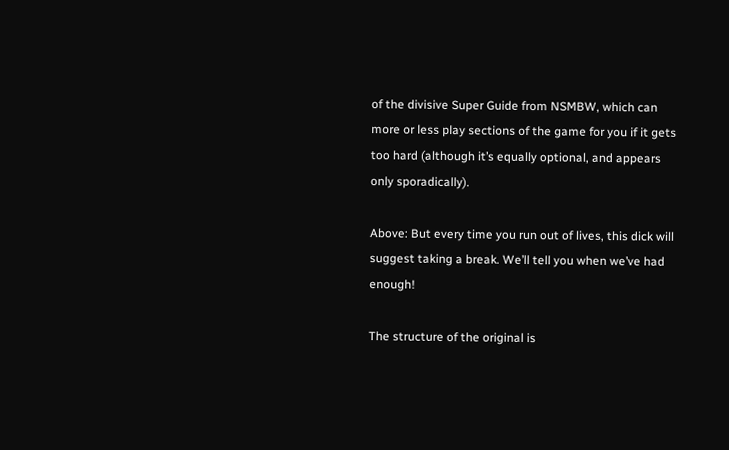of the divisive Super Guide from NSMBW, which can more or less play sections of the game for you if it gets too hard (although it’s equally optional, and appears only sporadically).

Above: But every time you run out of lives, this dick will suggest taking a break. We’ll tell you when we’ve had enough!

The structure of the original is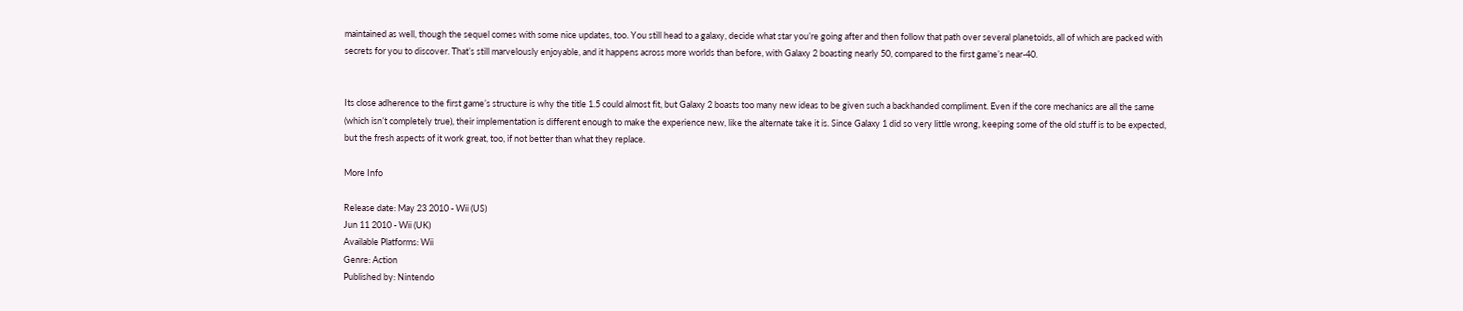maintained as well, though the sequel comes with some nice updates, too. You still head to a galaxy, decide what star you’re going after and then follow that path over several planetoids, all of which are packed with secrets for you to discover. That’s still marvelously enjoyable, and it happens across more worlds than before, with Galaxy 2 boasting nearly 50, compared to the first game’s near-40.


Its close adherence to the first game’s structure is why the title 1.5 could almost fit, but Galaxy 2 boasts too many new ideas to be given such a backhanded compliment. Even if the core mechanics are all the same (which isn’t completely true), their implementation is different enough to make the experience new, like the alternate take it is. Since Galaxy 1 did so very little wrong, keeping some of the old stuff is to be expected, but the fresh aspects of it work great, too, if not better than what they replace.

More Info

Release date: May 23 2010 - Wii (US)
Jun 11 2010 - Wii (UK)
Available Platforms: Wii
Genre: Action
Published by: Nintendo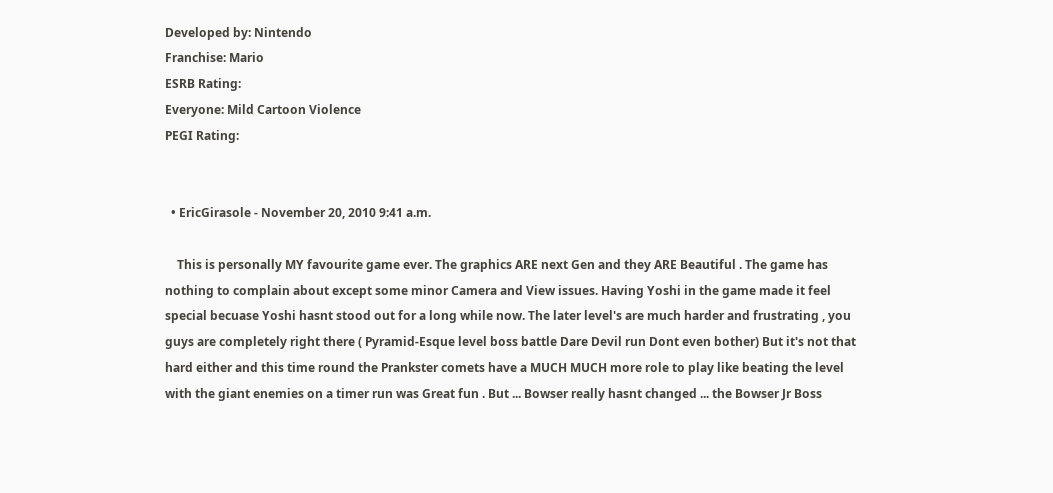Developed by: Nintendo
Franchise: Mario
ESRB Rating:
Everyone: Mild Cartoon Violence
PEGI Rating:


  • EricGirasole - November 20, 2010 9:41 a.m.

    This is personally MY favourite game ever. The graphics ARE next Gen and they ARE Beautiful . The game has nothing to complain about except some minor Camera and View issues. Having Yoshi in the game made it feel special becuase Yoshi hasnt stood out for a long while now. The later level's are much harder and frustrating , you guys are completely right there ( Pyramid-Esque level boss battle Dare Devil run Dont even bother) But it's not that hard either and this time round the Prankster comets have a MUCH MUCH more role to play like beating the level with the giant enemies on a timer run was Great fun . But ... Bowser really hasnt changed ... the Bowser Jr Boss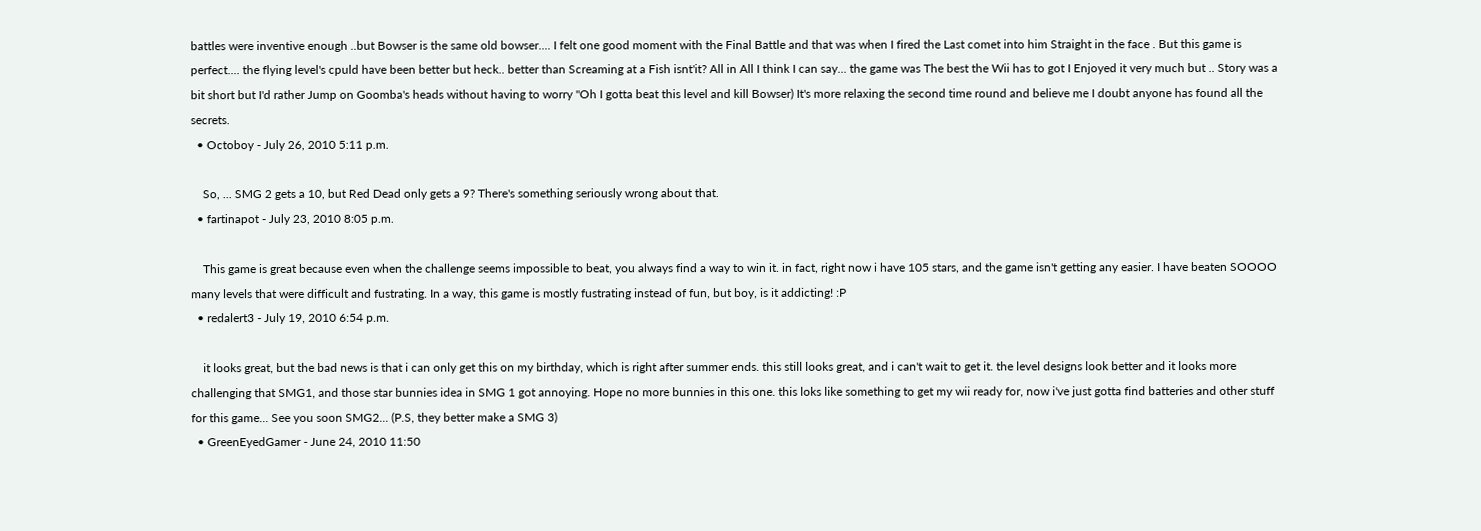battles were inventive enough ..but Bowser is the same old bowser.... I felt one good moment with the Final Battle and that was when I fired the Last comet into him Straight in the face . But this game is perfect.... the flying level's cpuld have been better but heck.. better than Screaming at a Fish isnt'it? All in All I think I can say... the game was The best the Wii has to got I Enjoyed it very much but .. Story was a bit short but I'd rather Jump on Goomba's heads without having to worry "Oh I gotta beat this level and kill Bowser) It's more relaxing the second time round and believe me I doubt anyone has found all the secrets.
  • Octoboy - July 26, 2010 5:11 p.m.

    So, ... SMG 2 gets a 10, but Red Dead only gets a 9? There's something seriously wrong about that.
  • fartinapot - July 23, 2010 8:05 p.m.

    This game is great because even when the challenge seems impossible to beat, you always find a way to win it. in fact, right now i have 105 stars, and the game isn't getting any easier. I have beaten SOOOO many levels that were difficult and fustrating. In a way, this game is mostly fustrating instead of fun, but boy, is it addicting! :P
  • redalert3 - July 19, 2010 6:54 p.m.

    it looks great, but the bad news is that i can only get this on my birthday, which is right after summer ends. this still looks great, and i can't wait to get it. the level designs look better and it looks more challenging that SMG1, and those star bunnies idea in SMG 1 got annoying. Hope no more bunnies in this one. this loks like something to get my wii ready for, now i've just gotta find batteries and other stuff for this game... See you soon SMG2... (P.S, they better make a SMG 3)
  • GreenEyedGamer - June 24, 2010 11:50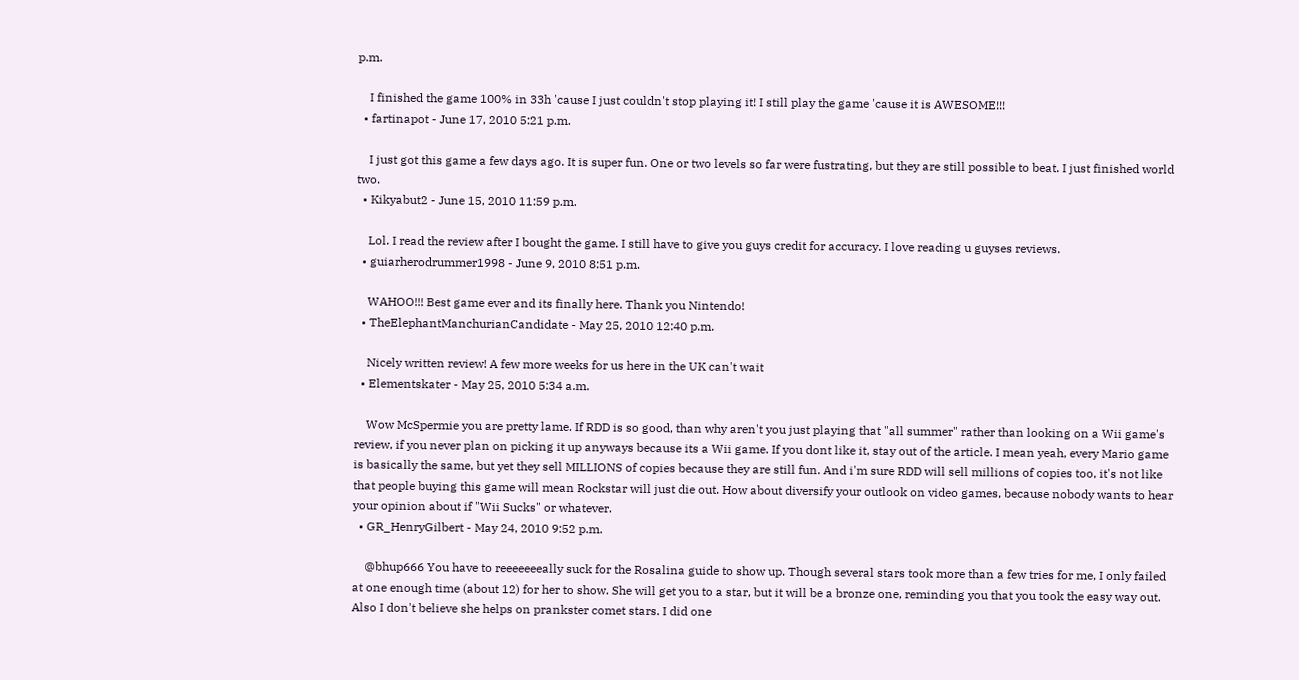p.m.

    I finished the game 100% in 33h 'cause I just couldn't stop playing it! I still play the game 'cause it is AWESOME!!!
  • fartinapot - June 17, 2010 5:21 p.m.

    I just got this game a few days ago. It is super fun. One or two levels so far were fustrating, but they are still possible to beat. I just finished world two.
  • Kikyabut2 - June 15, 2010 11:59 p.m.

    Lol. I read the review after I bought the game. I still have to give you guys credit for accuracy. I love reading u guyses reviews.
  • guiarherodrummer1998 - June 9, 2010 8:51 p.m.

    WAHOO!!! Best game ever and its finally here. Thank you Nintendo!
  • TheElephantManchurianCandidate - May 25, 2010 12:40 p.m.

    Nicely written review! A few more weeks for us here in the UK can't wait
  • Elementskater - May 25, 2010 5:34 a.m.

    Wow McSpermie you are pretty lame. If RDD is so good, than why aren't you just playing that "all summer" rather than looking on a Wii game's review, if you never plan on picking it up anyways because its a Wii game. If you dont like it, stay out of the article. I mean yeah, every Mario game is basically the same, but yet they sell MILLIONS of copies because they are still fun. And i'm sure RDD will sell millions of copies too, it's not like that people buying this game will mean Rockstar will just die out. How about diversify your outlook on video games, because nobody wants to hear your opinion about if "Wii Sucks" or whatever.
  • GR_HenryGilbert - May 24, 2010 9:52 p.m.

    @bhup666 You have to reeeeeeeally suck for the Rosalina guide to show up. Though several stars took more than a few tries for me, I only failed at one enough time (about 12) for her to show. She will get you to a star, but it will be a bronze one, reminding you that you took the easy way out. Also I don't believe she helps on prankster comet stars. I did one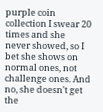purple coin collection I swear 20 times and she never showed, so I bet she shows on normal ones, not challenge ones. And no, she doesn't get the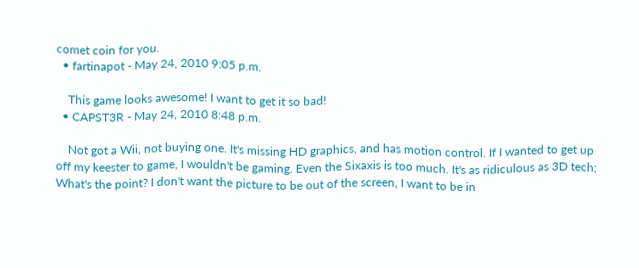comet coin for you.
  • fartinapot - May 24, 2010 9:05 p.m.

    This game looks awesome! I want to get it so bad!
  • CAPST3R - May 24, 2010 8:48 p.m.

    Not got a Wii, not buying one. It's missing HD graphics, and has motion control. If I wanted to get up off my keester to game, I wouldn't be gaming. Even the Sixaxis is too much. It's as ridiculous as 3D tech; What's the point? I don't want the picture to be out of the screen, I want to be in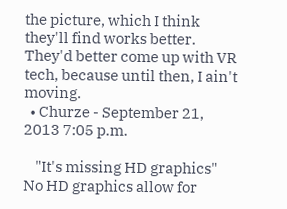the picture, which I think they'll find works better. They'd better come up with VR tech, because until then, I ain't moving.
  • Churze - September 21, 2013 7:05 p.m.

    "It's missing HD graphics" No HD graphics allow for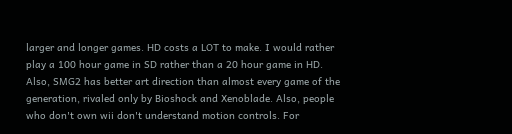larger and longer games. HD costs a LOT to make. I would rather play a 100 hour game in SD rather than a 20 hour game in HD. Also, SMG2 has better art direction than almost every game of the generation, rivaled only by Bioshock and Xenoblade. Also, people who don't own wii don't understand motion controls. For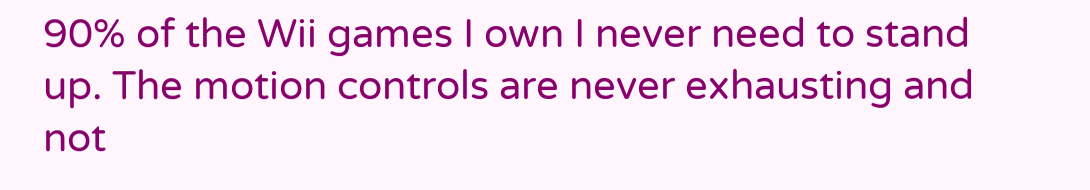90% of the Wii games I own I never need to stand up. The motion controls are never exhausting and not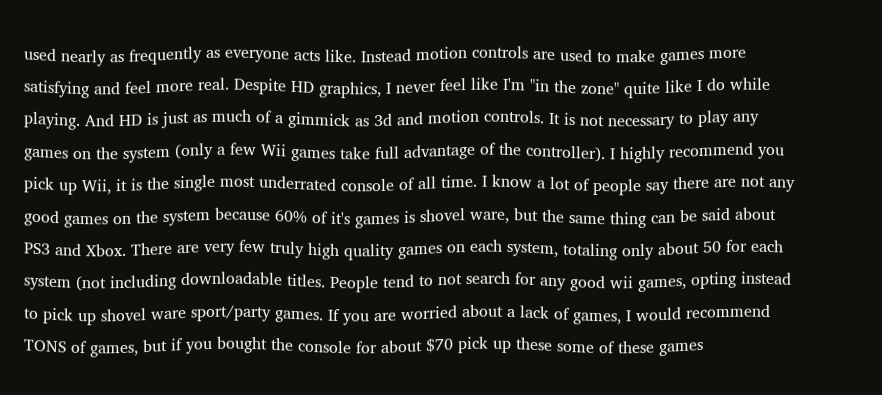used nearly as frequently as everyone acts like. Instead motion controls are used to make games more satisfying and feel more real. Despite HD graphics, I never feel like I'm "in the zone" quite like I do while playing. And HD is just as much of a gimmick as 3d and motion controls. It is not necessary to play any games on the system (only a few Wii games take full advantage of the controller). I highly recommend you pick up Wii, it is the single most underrated console of all time. I know a lot of people say there are not any good games on the system because 60% of it's games is shovel ware, but the same thing can be said about PS3 and Xbox. There are very few truly high quality games on each system, totaling only about 50 for each system (not including downloadable titles. People tend to not search for any good wii games, opting instead to pick up shovel ware sport/party games. If you are worried about a lack of games, I would recommend TONS of games, but if you bought the console for about $70 pick up these some of these games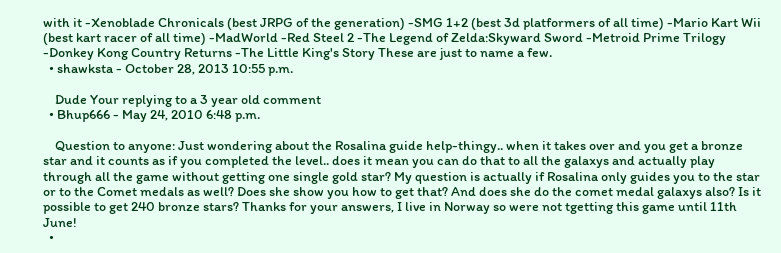with it -Xenoblade Chronicals (best JRPG of the generation) -SMG 1+2 (best 3d platformers of all time) -Mario Kart Wii (best kart racer of all time) -MadWorld -Red Steel 2 -The Legend of Zelda:Skyward Sword -Metroid Prime Trilogy -Donkey Kong Country Returns -The Little King's Story These are just to name a few.
  • shawksta - October 28, 2013 10:55 p.m.

    Dude Your replying to a 3 year old comment
  • Bhup666 - May 24, 2010 6:48 p.m.

    Question to anyone: Just wondering about the Rosalina guide help-thingy.. when it takes over and you get a bronze star and it counts as if you completed the level.. does it mean you can do that to all the galaxys and actually play through all the game without getting one single gold star? My question is actually if Rosalina only guides you to the star or to the Comet medals as well? Does she show you how to get that? And does she do the comet medal galaxys also? Is it possible to get 240 bronze stars? Thanks for your answers, I live in Norway so were not tgetting this game until 11th June!
  •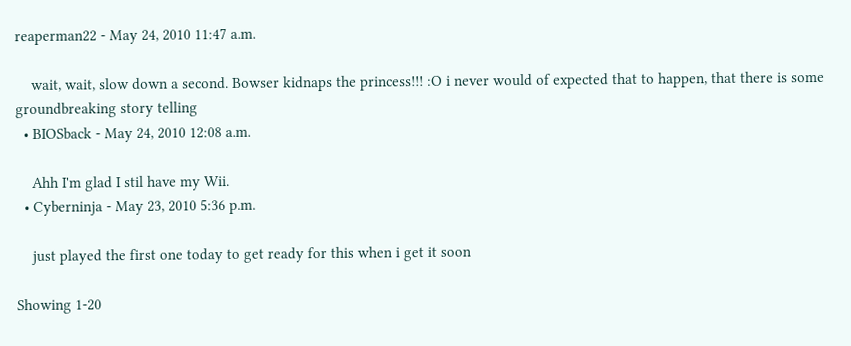reaperman22 - May 24, 2010 11:47 a.m.

    wait, wait, slow down a second. Bowser kidnaps the princess!!! :O i never would of expected that to happen, that there is some groundbreaking story telling
  • BIOSback - May 24, 2010 12:08 a.m.

    Ahh I'm glad I stil have my Wii.
  • Cyberninja - May 23, 2010 5:36 p.m.

    just played the first one today to get ready for this when i get it soon

Showing 1-20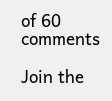of 60 comments

Join the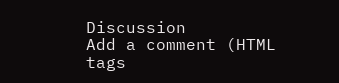Discussion
Add a comment (HTML tags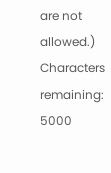are not allowed.)
Characters remaining: 5000